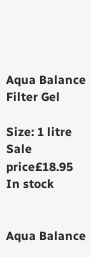Aqua Balance Filter Gel

Size: 1 litre
Sale price£18.95
In stock


Aqua Balance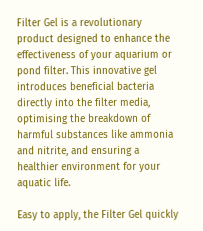Filter Gel is a revolutionary product designed to enhance the effectiveness of your aquarium or pond filter. This innovative gel introduces beneficial bacteria directly into the filter media, optimising the breakdown of harmful substances like ammonia and nitrite, and ensuring a healthier environment for your aquatic life.

Easy to apply, the Filter Gel quickly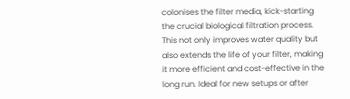colonises the filter media, kick-starting the crucial biological filtration process. This not only improves water quality but also extends the life of your filter, making it more efficient and cost-effective in the long run. Ideal for new setups or after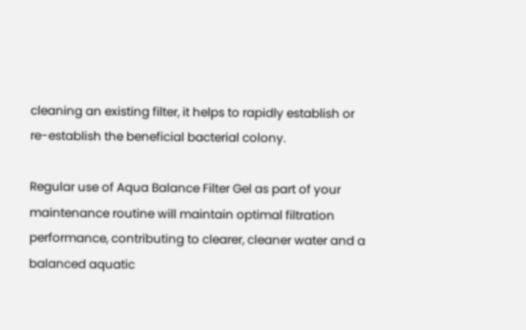cleaning an existing filter, it helps to rapidly establish or re-establish the beneficial bacterial colony.

Regular use of Aqua Balance Filter Gel as part of your maintenance routine will maintain optimal filtration performance, contributing to clearer, cleaner water and a balanced aquatic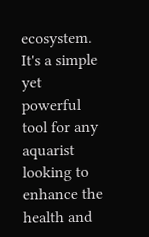ecosystem. It's a simple yet powerful tool for any aquarist looking to enhance the health and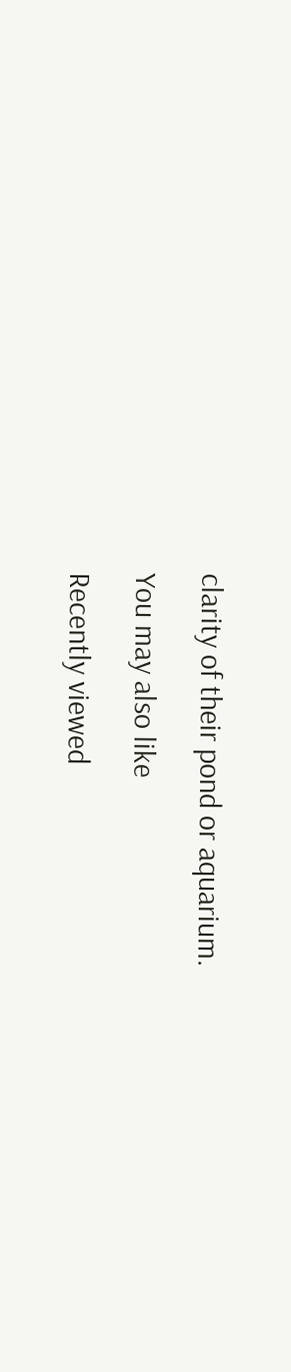clarity of their pond or aquarium.

You may also like

Recently viewed